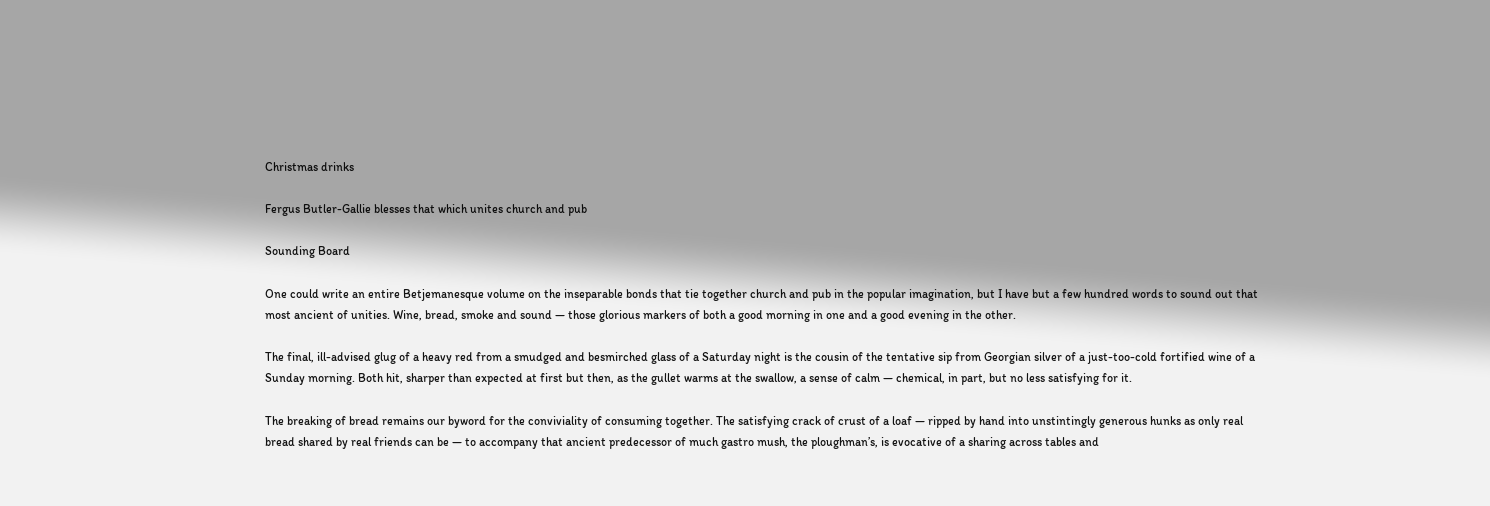Christmas drinks

Fergus Butler-Gallie blesses that which unites church and pub

Sounding Board

One could write an entire Betjemanesque volume on the inseparable bonds that tie together church and pub in the popular imagination, but I have but a few hundred words to sound out that most ancient of unities. Wine, bread, smoke and sound — those glorious markers of both a good morning in one and a good evening in the other.

The final, ill-advised glug of a heavy red from a smudged and besmirched glass of a Saturday night is the cousin of the tentative sip from Georgian silver of a just-too-cold fortified wine of a Sunday morning. Both hit, sharper than expected at first but then, as the gullet warms at the swallow, a sense of calm — chemical, in part, but no less satisfying for it.

The breaking of bread remains our byword for the conviviality of consuming together. The satisfying crack of crust of a loaf — ripped by hand into unstintingly generous hunks as only real bread shared by real friends can be — to accompany that ancient predecessor of much gastro mush, the ploughman’s, is evocative of a sharing across tables and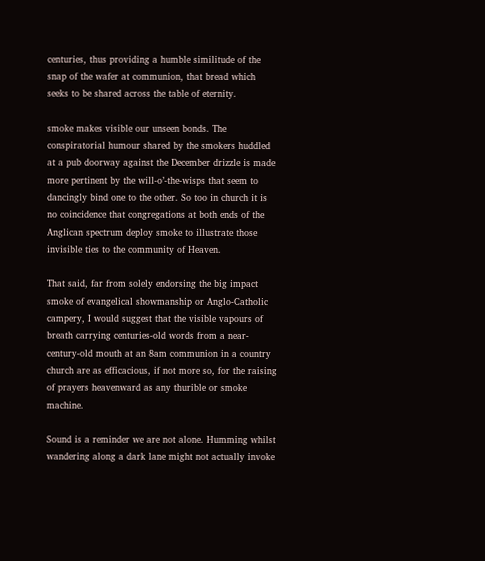centuries, thus providing a humble similitude of the snap of the wafer at communion, that bread which seeks to be shared across the table of eternity.

smoke makes visible our unseen bonds. The conspiratorial humour shared by the smokers huddled at a pub doorway against the December drizzle is made more pertinent by the will-o’-the-wisps that seem to dancingly bind one to the other. So too in church it is no coincidence that congregations at both ends of the Anglican spectrum deploy smoke to illustrate those invisible ties to the community of Heaven.

That said, far from solely endorsing the big impact smoke of evangelical showmanship or Anglo-Catholic campery, I would suggest that the visible vapours of breath carrying centuries-old words from a near-century-old mouth at an 8am communion in a country church are as efficacious, if not more so, for the raising of prayers heavenward as any thurible or smoke machine.

Sound is a reminder we are not alone. Humming whilst wandering along a dark lane might not actually invoke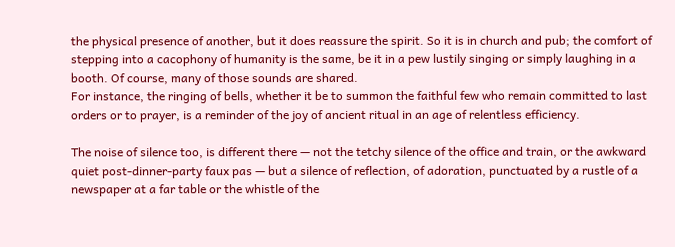the physical presence of another, but it does reassure the spirit. So it is in church and pub; the comfort of stepping into a cacophony of humanity is the same, be it in a pew lustily singing or simply laughing in a booth. Of course, many of those sounds are shared.
For instance, the ringing of bells, whether it be to summon the faithful few who remain committed to last orders or to prayer, is a reminder of the joy of ancient ritual in an age of relentless efficiency.

The noise of silence too, is different there — not the tetchy silence of the office and train, or the awkward quiet post-dinner-party faux pas — but a silence of reflection, of adoration, punctuated by a rustle of a newspaper at a far table or the whistle of the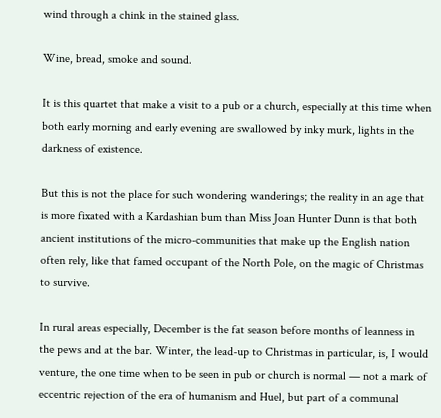wind through a chink in the stained glass.

Wine, bread, smoke and sound.

It is this quartet that make a visit to a pub or a church, especially at this time when both early morning and early evening are swallowed by inky murk, lights in the darkness of existence.

But this is not the place for such wondering wanderings; the reality in an age that is more fixated with a Kardashian bum than Miss Joan Hunter Dunn is that both ancient institutions of the micro-communities that make up the English nation often rely, like that famed occupant of the North Pole, on the magic of Christmas to survive.

In rural areas especially, December is the fat season before months of leanness in the pews and at the bar. Winter, the lead-up to Christmas in particular, is, I would venture, the one time when to be seen in pub or church is normal — not a mark of eccentric rejection of the era of humanism and Huel, but part of a communal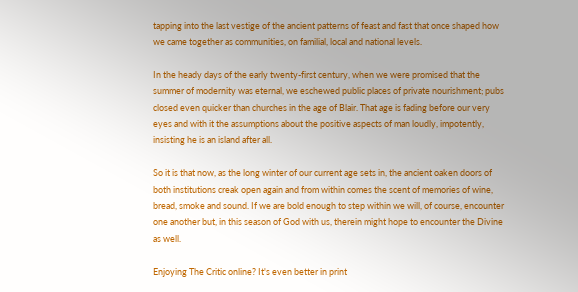tapping into the last vestige of the ancient patterns of feast and fast that once shaped how we came together as communities, on familial, local and national levels.

In the heady days of the early twenty-first century, when we were promised that the summer of modernity was eternal, we eschewed public places of private nourishment; pubs closed even quicker than churches in the age of Blair. That age is fading before our very eyes and with it the assumptions about the positive aspects of man loudly, impotently, insisting he is an island after all.

So it is that now, as the long winter of our current age sets in, the ancient oaken doors of both institutions creak open again and from within comes the scent of memories of wine, bread, smoke and sound. If we are bold enough to step within we will, of course, encounter one another but, in this season of God with us, therein might hope to encounter the Divine as well.

Enjoying The Critic online? It's even better in print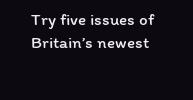Try five issues of Britain’s newest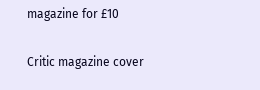magazine for £10

Critic magazine cover